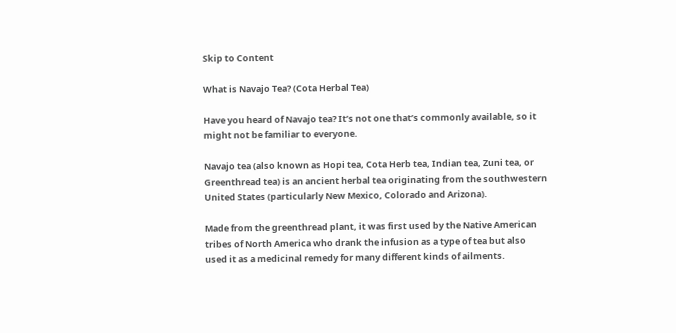Skip to Content

What is Navajo Tea? (Cota Herbal Tea)

Have you heard of Navajo tea? It’s not one that’s commonly available, so it might not be familiar to everyone.

Navajo tea (also known as Hopi tea, Cota Herb tea, Indian tea, Zuni tea, or Greenthread tea) is an ancient herbal tea originating from the southwestern United States (particularly New Mexico, Colorado and Arizona).

Made from the greenthread plant, it was first used by the Native American tribes of North America who drank the infusion as a type of tea but also used it as a medicinal remedy for many different kinds of ailments.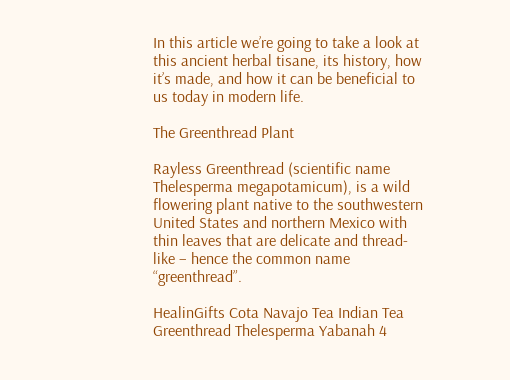In this article we’re going to take a look at this ancient herbal tisane, its history, how it’s made, and how it can be beneficial to us today in modern life.

The Greenthread Plant

Rayless Greenthread (scientific name Thelesperma megapotamicum), is a wild flowering plant native to the southwestern United States and northern Mexico with thin leaves that are delicate and thread-like – hence the common name “greenthread”.

HealinGifts Cota Navajo Tea Indian Tea Greenthread Thelesperma Yabanah 4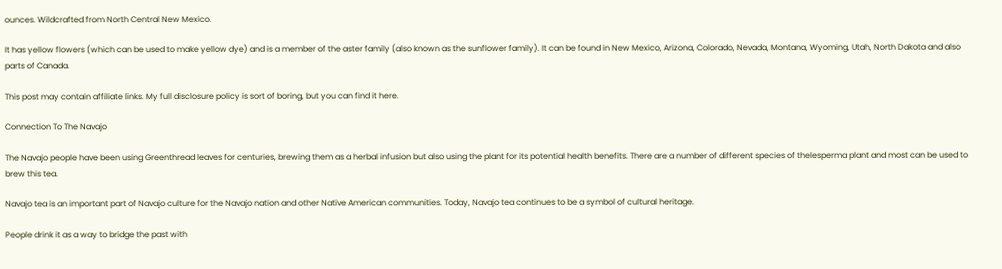ounces. Wildcrafted from North Central New Mexico.

It has yellow flowers (which can be used to make yellow dye) and is a member of the aster family (also known as the sunflower family). It can be found in New Mexico, Arizona, Colorado, Nevada, Montana, Wyoming, Utah, North Dakota and also parts of Canada.

This post may contain affiliate links. My full disclosure policy is sort of boring, but you can find it here.

Connection To The Navajo

The Navajo people have been using Greenthread leaves for centuries, brewing them as a herbal infusion but also using the plant for its potential health benefits. There are a number of different species of thelesperma plant and most can be used to brew this tea.

Navajo tea is an important part of Navajo culture for the Navajo nation and other Native American communities. Today, Navajo tea continues to be a symbol of cultural heritage.

People drink it as a way to bridge the past with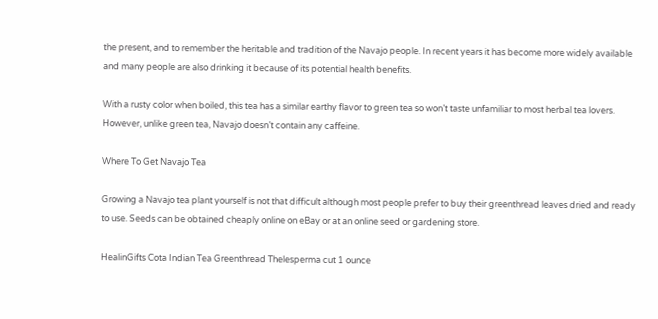the present, and to remember the heritable and tradition of the Navajo people. In recent years it has become more widely available and many people are also drinking it because of its potential health benefits.

With a rusty color when boiled, this tea has a similar earthy flavor to green tea so won’t taste unfamiliar to most herbal tea lovers. However, unlike green tea, Navajo doesn’t contain any caffeine.

Where To Get Navajo Tea

Growing a Navajo tea plant yourself is not that difficult although most people prefer to buy their greenthread leaves dried and ready to use. Seeds can be obtained cheaply online on eBay or at an online seed or gardening store.

HealinGifts Cota Indian Tea Greenthread Thelesperma cut 1 ounce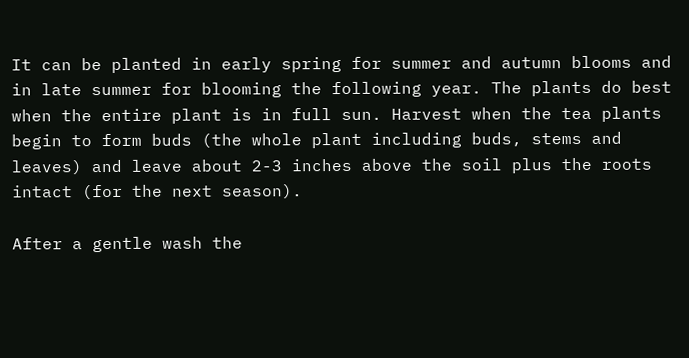It can be planted in early spring for summer and autumn blooms and in late summer for blooming the following year. The plants do best when the entire plant is in full sun. Harvest when the tea plants begin to form buds (the whole plant including buds, stems and leaves) and leave about 2-3 inches above the soil plus the roots intact (for the next season).

After a gentle wash the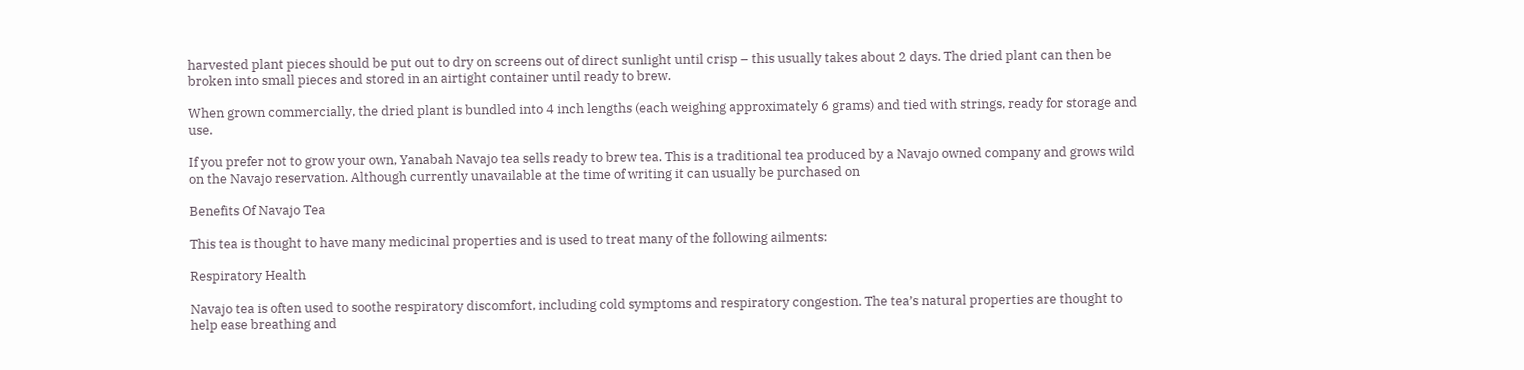harvested plant pieces should be put out to dry on screens out of direct sunlight until crisp – this usually takes about 2 days. The dried plant can then be broken into small pieces and stored in an airtight container until ready to brew.

When grown commercially, the dried plant is bundled into 4 inch lengths (each weighing approximately 6 grams) and tied with strings, ready for storage and use.

If you prefer not to grow your own, Yanabah Navajo tea sells ready to brew tea. This is a traditional tea produced by a Navajo owned company and grows wild on the Navajo reservation. Although currently unavailable at the time of writing it can usually be purchased on

Benefits Of Navajo Tea

This tea is thought to have many medicinal properties and is used to treat many of the following ailments:

Respiratory Health

Navajo tea is often used to soothe respiratory discomfort, including cold symptoms and respiratory congestion. The tea’s natural properties are thought to help ease breathing and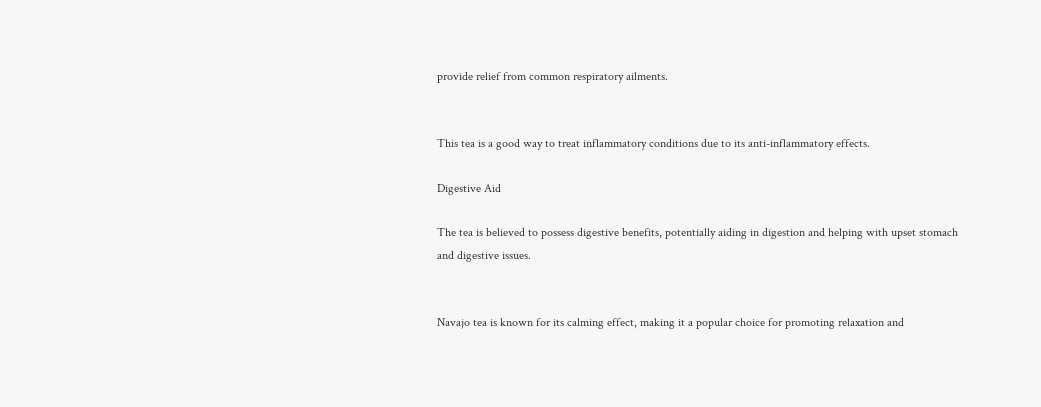provide relief from common respiratory ailments.


This tea is a good way to treat inflammatory conditions due to its anti-inflammatory effects.

Digestive Aid

The tea is believed to possess digestive benefits, potentially aiding in digestion and helping with upset stomach and digestive issues.


Navajo tea is known for its calming effect, making it a popular choice for promoting relaxation and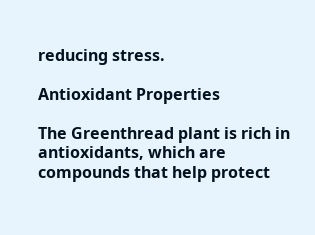reducing stress.

Antioxidant Properties

The Greenthread plant is rich in antioxidants, which are compounds that help protect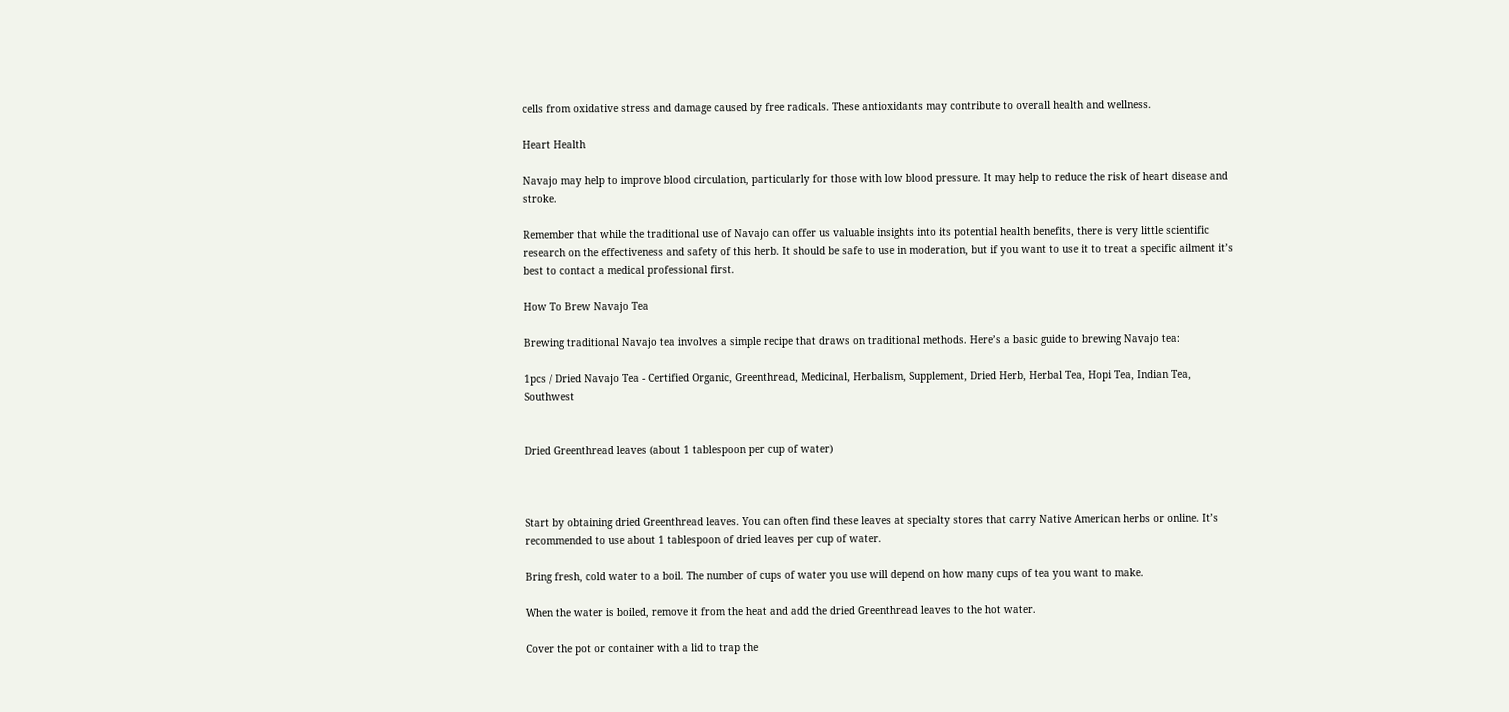cells from oxidative stress and damage caused by free radicals. These antioxidants may contribute to overall health and wellness.

Heart Health

Navajo may help to improve blood circulation, particularly for those with low blood pressure. It may help to reduce the risk of heart disease and stroke.

Remember that while the traditional use of Navajo can offer us valuable insights into its potential health benefits, there is very little scientific research on the effectiveness and safety of this herb. It should be safe to use in moderation, but if you want to use it to treat a specific ailment it’s best to contact a medical professional first.

How To Brew Navajo Tea

Brewing traditional Navajo tea involves a simple recipe that draws on traditional methods. Here’s a basic guide to brewing Navajo tea:

1pcs / Dried Navajo Tea - Certified Organic, Greenthread, Medicinal, Herbalism, Supplement, Dried Herb, Herbal Tea, Hopi Tea, Indian Tea, Southwest


Dried Greenthread leaves (about 1 tablespoon per cup of water)



Start by obtaining dried Greenthread leaves. You can often find these leaves at specialty stores that carry Native American herbs or online. It’s recommended to use about 1 tablespoon of dried leaves per cup of water.

Bring fresh, cold water to a boil. The number of cups of water you use will depend on how many cups of tea you want to make.

When the water is boiled, remove it from the heat and add the dried Greenthread leaves to the hot water.

Cover the pot or container with a lid to trap the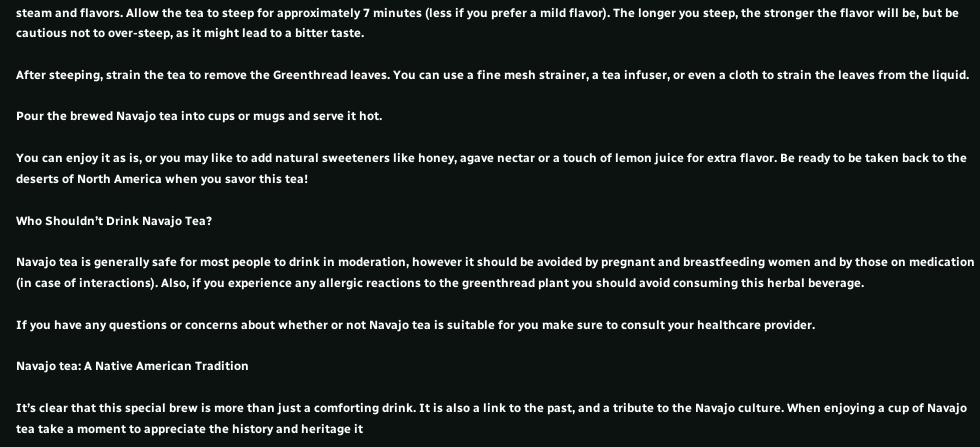steam and flavors. Allow the tea to steep for approximately 7 minutes (less if you prefer a mild flavor). The longer you steep, the stronger the flavor will be, but be cautious not to over-steep, as it might lead to a bitter taste.

After steeping, strain the tea to remove the Greenthread leaves. You can use a fine mesh strainer, a tea infuser, or even a cloth to strain the leaves from the liquid.

Pour the brewed Navajo tea into cups or mugs and serve it hot.

You can enjoy it as is, or you may like to add natural sweeteners like honey, agave nectar or a touch of lemon juice for extra flavor. Be ready to be taken back to the deserts of North America when you savor this tea!

Who Shouldn’t Drink Navajo Tea?

Navajo tea is generally safe for most people to drink in moderation, however it should be avoided by pregnant and breastfeeding women and by those on medication (in case of interactions). Also, if you experience any allergic reactions to the greenthread plant you should avoid consuming this herbal beverage.

If you have any questions or concerns about whether or not Navajo tea is suitable for you make sure to consult your healthcare provider.

Navajo tea: A Native American Tradition

It’s clear that this special brew is more than just a comforting drink. It is also a link to the past, and a tribute to the Navajo culture. When enjoying a cup of Navajo tea take a moment to appreciate the history and heritage it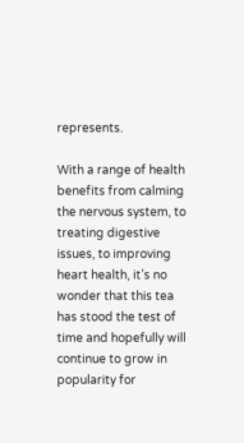represents.

With a range of health benefits from calming the nervous system, to treating digestive issues, to improving heart health, it’s no wonder that this tea has stood the test of time and hopefully will continue to grow in popularity for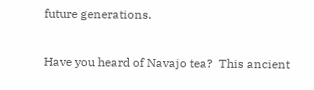future generations.

Have you heard of Navajo tea?  This ancient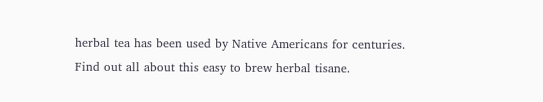herbal tea has been used by Native Americans for centuries.  Find out all about this easy to brew herbal tisane.